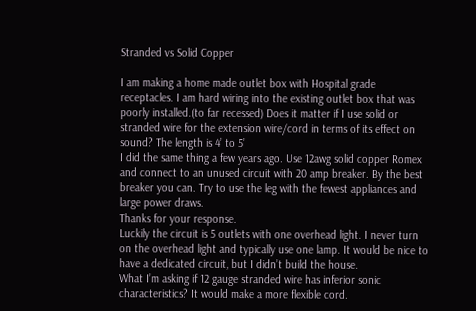Stranded vs Solid Copper

I am making a home made outlet box with Hospital grade receptacles. I am hard wiring into the existing outlet box that was poorly installed.(to far recessed) Does it matter if I use solid or stranded wire for the extension wire/cord in terms of its effect on sound? The length is 4’ to 5’
I did the same thing a few years ago. Use 12awg solid copper Romex and connect to an unused circuit with 20 amp breaker. By the best breaker you can. Try to use the leg with the fewest appliances and large power draws.
Thanks for your response.
Luckily the circuit is 5 outlets with one overhead light. I never turn on the overhead light and typically use one lamp. It would be nice to have a dedicated circuit, but I didn’t build the house.
What I’m asking if 12 gauge stranded wire has inferior sonic characteristics? It would make a more flexible cord.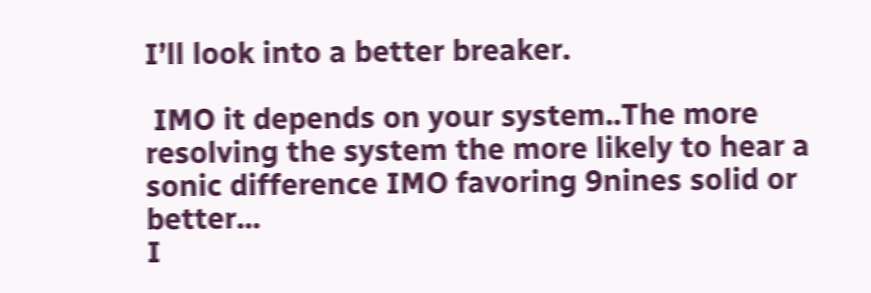I’ll look into a better breaker.

 IMO it depends on your system..The more resolving the system the more likely to hear a sonic difference IMO favoring 9nines solid or better...
I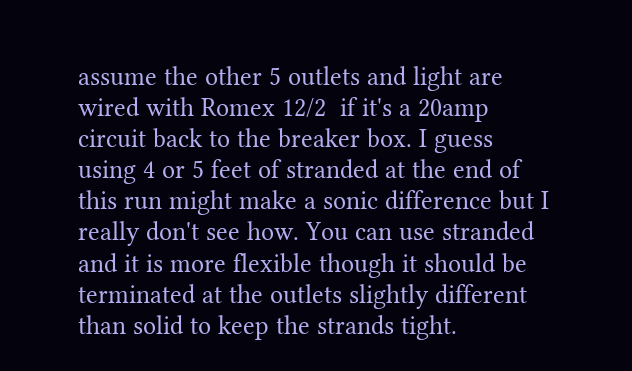assume the other 5 outlets and light are wired with Romex 12/2  if it's a 20amp circuit back to the breaker box. I guess using 4 or 5 feet of stranded at the end of this run might make a sonic difference but I really don't see how. You can use stranded and it is more flexible though it should be terminated at the outlets slightly different than solid to keep the strands tight.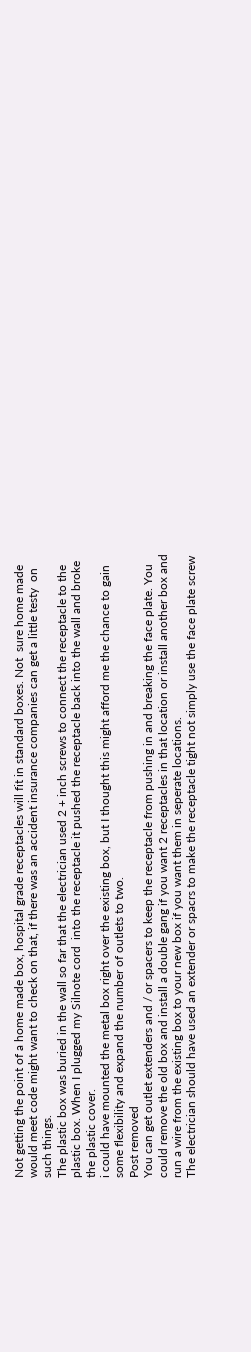Not getting the point of a home made box, hospital grade receptacles will fit in standard boxes. Not  sure home made would meet code might want to check on that, if there was an accident insurance companies can get a little testy  on such things.
The plastic box was buried in the wall so far that the electrician used 2 + inch screws to connect the receptacle to the plastic box. When I plugged my Silnote cord  into the receptacle it pushed the receptacle back into the wall and broke the plastic cover.
i could have mounted the metal box right over the existing box, but I thought this might afford me the chance to gain some flexibility and expand the number of outlets to two.
Post removed
You can get outlet extenders and / or spacers to keep the receptacle from pushing in and breaking the face plate. You could remove the old box and install a double gang if you want 2 receptacles in that location or install another box and run a wire from the existing box to your new box if you want them in seperate locations.
The electrician should have used an extender or spacrs to make the receptacle tight not simply use the face plate screw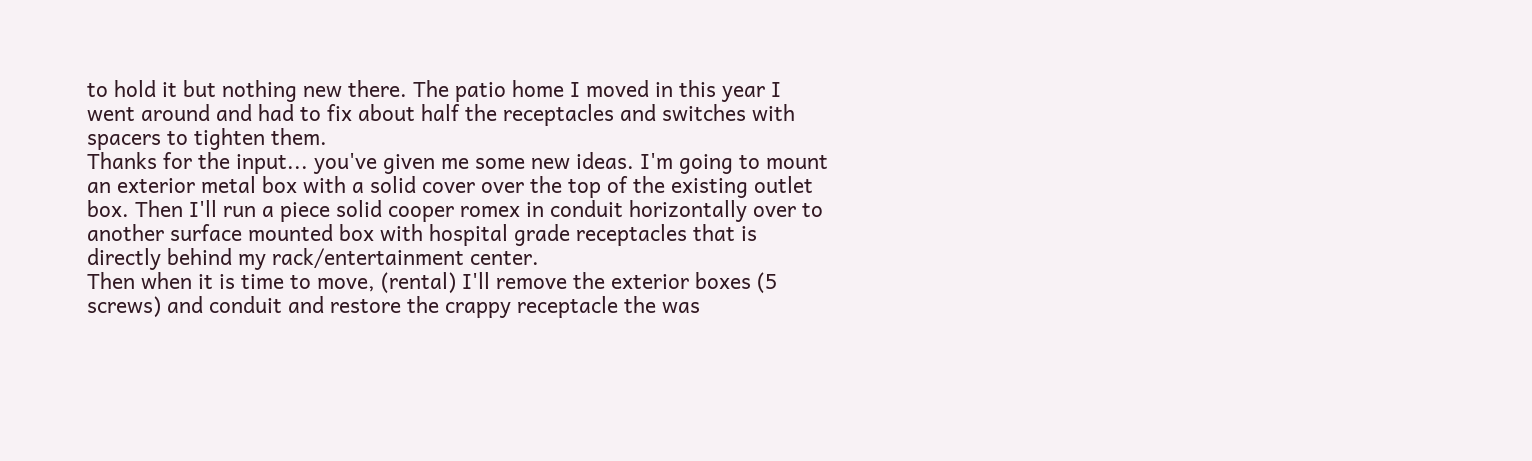to hold it but nothing new there. The patio home I moved in this year I went around and had to fix about half the receptacles and switches with spacers to tighten them.
Thanks for the input... you've given me some new ideas. I'm going to mount an exterior metal box with a solid cover over the top of the existing outlet box. Then I'll run a piece solid cooper romex in conduit horizontally over to another surface mounted box with hospital grade receptacles that is directly behind my rack/entertainment center.
Then when it is time to move, (rental) I'll remove the exterior boxes (5 screws) and conduit and restore the crappy receptacle the was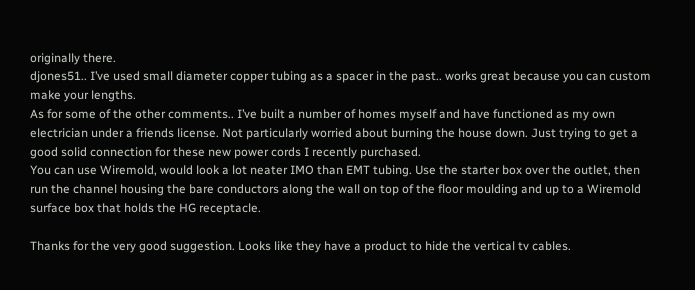originally there.
djones51.. I’ve used small diameter copper tubing as a spacer in the past.. works great because you can custom make your lengths.
As for some of the other comments.. I’ve built a number of homes myself and have functioned as my own electrician under a friends license. Not particularly worried about burning the house down. Just trying to get a good solid connection for these new power cords I recently purchased.
You can use Wiremold, would look a lot neater IMO than EMT tubing. Use the starter box over the outlet, then run the channel housing the bare conductors along the wall on top of the floor moulding and up to a Wiremold surface box that holds the HG receptacle.

Thanks for the very good suggestion. Looks like they have a product to hide the vertical tv cables.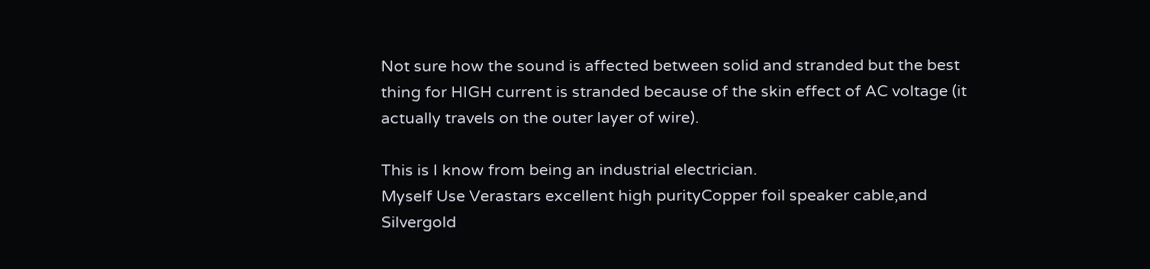Not sure how the sound is affected between solid and stranded but the best thing for HIGH current is stranded because of the skin effect of AC voltage (it actually travels on the outer layer of wire).

This is I know from being an industrial electrician.
Myself Use Verastars excellent high purityCopper foil speaker cable,and Silvergold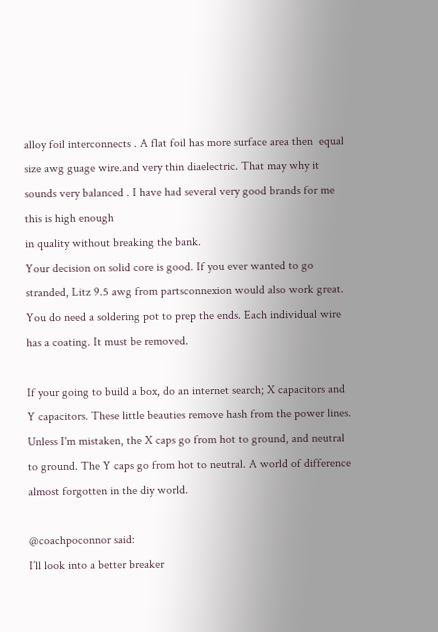alloy foil interconnects . A flat foil has more surface area then  equal size awg guage wire.and very thin diaelectric. That may why it sounds very balanced . I have had several very good brands for me this is high enough
in quality without breaking the bank.
Your decision on solid core is good. If you ever wanted to go stranded, Litz 9.5 awg from partsconnexion would also work great. You do need a soldering pot to prep the ends. Each individual wire has a coating. It must be removed.

If your going to build a box, do an internet search; X capacitors and Y capacitors. These little beauties remove hash from the power lines. Unless I'm mistaken, the X caps go from hot to ground, and neutral to ground. The Y caps go from hot to neutral. A world of difference almost forgotten in the diy world.

@coachpoconnor said:
I’ll look into a better breaker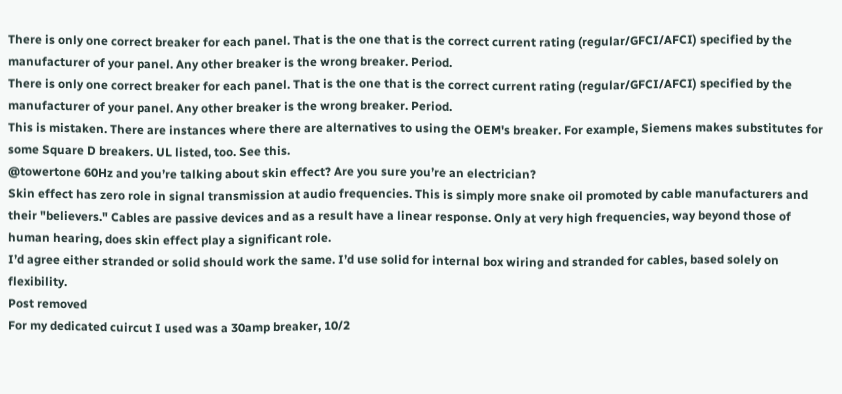There is only one correct breaker for each panel. That is the one that is the correct current rating (regular/GFCI/AFCI) specified by the manufacturer of your panel. Any other breaker is the wrong breaker. Period.
There is only one correct breaker for each panel. That is the one that is the correct current rating (regular/GFCI/AFCI) specified by the manufacturer of your panel. Any other breaker is the wrong breaker. Period.
This is mistaken. There are instances where there are alternatives to using the OEM's breaker. For example, Siemens makes substitutes for some Square D breakers. UL listed, too. See this.
@towertone 60Hz and you’re talking about skin effect? Are you sure you’re an electrician?
Skin effect has zero role in signal transmission at audio frequencies. This is simply more snake oil promoted by cable manufacturers and their "believers." Cables are passive devices and as a result have a linear response. Only at very high frequencies, way beyond those of human hearing, does skin effect play a significant role.
I’d agree either stranded or solid should work the same. I’d use solid for internal box wiring and stranded for cables, based solely on flexibility.
Post removed
For my dedicated cuircut I used was a 30amp breaker, 10/2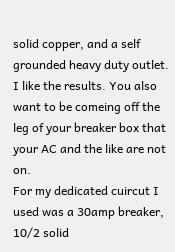solid copper, and a self grounded heavy duty outlet. I like the results. You also want to be comeing off the leg of your breaker box that your AC and the like are not on.
For my dedicated cuircut I used was a 30amp breaker, 10/2 solid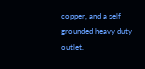copper, and a self grounded heavy duty outlet.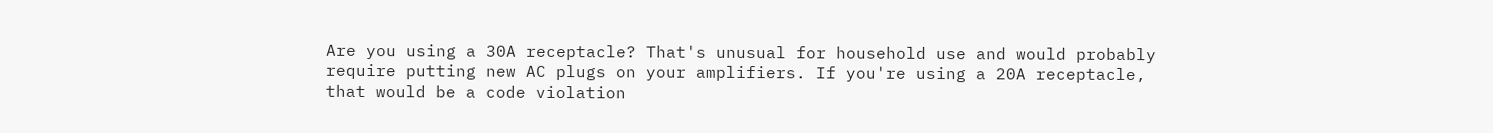Are you using a 30A receptacle? That's unusual for household use and would probably require putting new AC plugs on your amplifiers. If you're using a 20A receptacle, that would be a code violation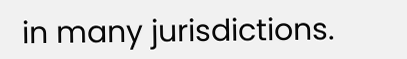in many jurisdictions.